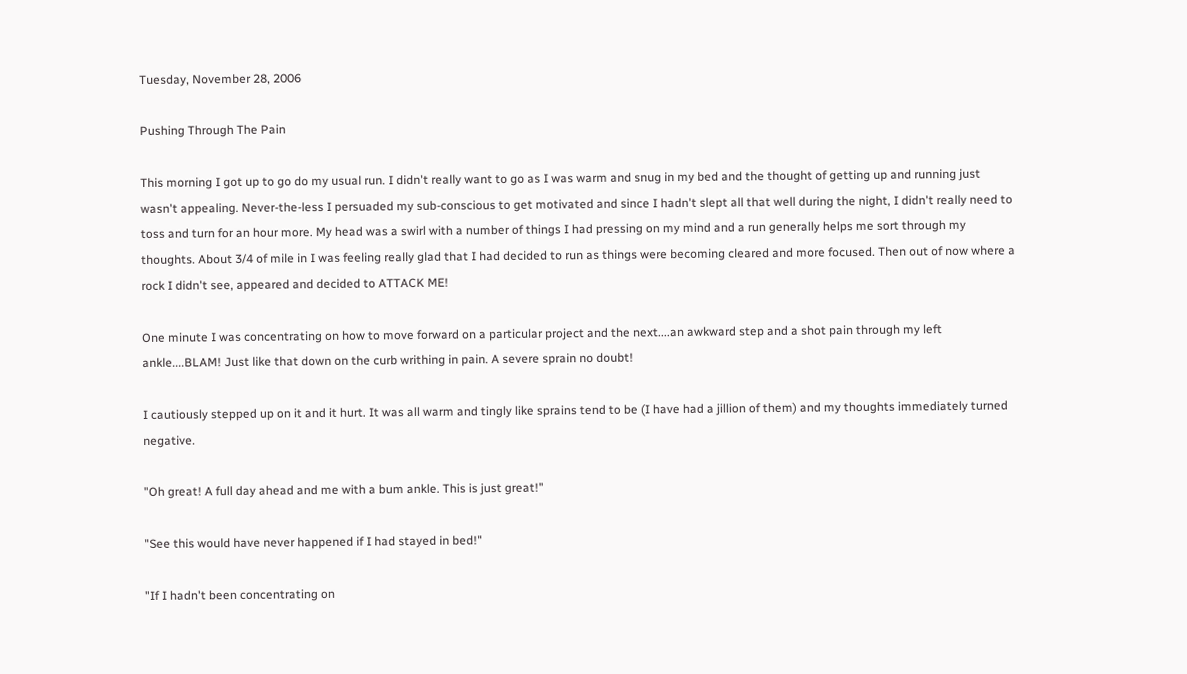Tuesday, November 28, 2006

Pushing Through The Pain

This morning I got up to go do my usual run. I didn't really want to go as I was warm and snug in my bed and the thought of getting up and running just wasn't appealing. Never-the-less I persuaded my sub-conscious to get motivated and since I hadn't slept all that well during the night, I didn't really need to toss and turn for an hour more. My head was a swirl with a number of things I had pressing on my mind and a run generally helps me sort through my thoughts. About 3/4 of mile in I was feeling really glad that I had decided to run as things were becoming cleared and more focused. Then out of now where a rock I didn't see, appeared and decided to ATTACK ME!

One minute I was concentrating on how to move forward on a particular project and the next....an awkward step and a shot pain through my left ankle....BLAM! Just like that down on the curb writhing in pain. A severe sprain no doubt!

I cautiously stepped up on it and it hurt. It was all warm and tingly like sprains tend to be (I have had a jillion of them) and my thoughts immediately turned negative.

"Oh great! A full day ahead and me with a bum ankle. This is just great!"

"See this would have never happened if I had stayed in bed!"

"If I hadn't been concentrating on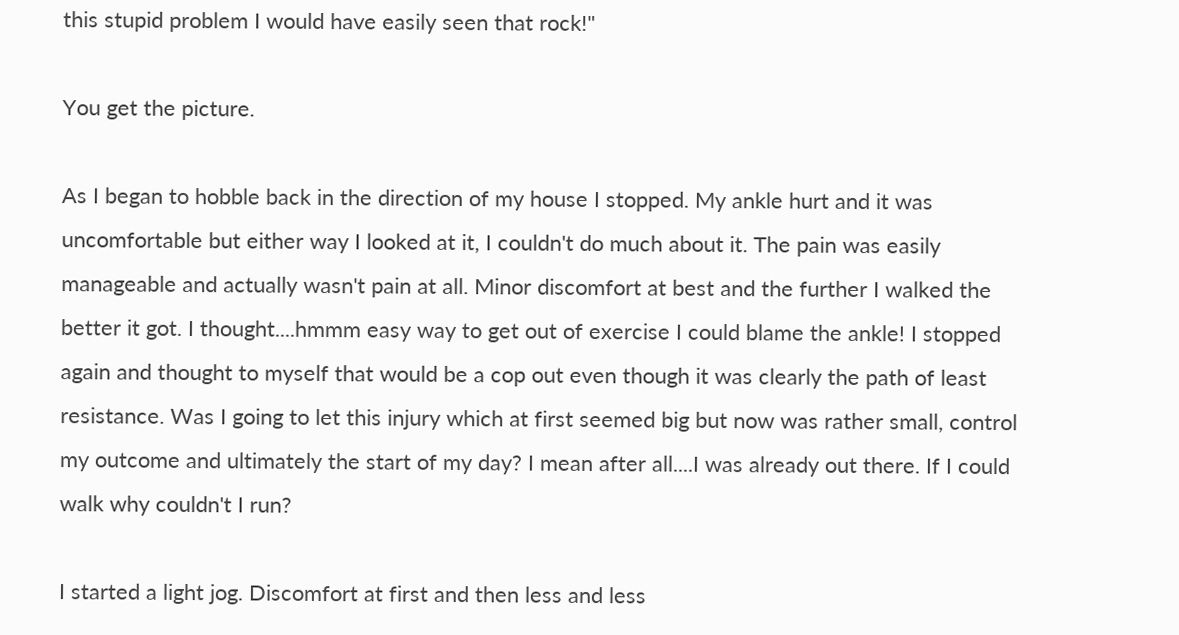this stupid problem I would have easily seen that rock!"

You get the picture.

As I began to hobble back in the direction of my house I stopped. My ankle hurt and it was uncomfortable but either way I looked at it, I couldn't do much about it. The pain was easily manageable and actually wasn't pain at all. Minor discomfort at best and the further I walked the better it got. I thought....hmmm easy way to get out of exercise I could blame the ankle! I stopped again and thought to myself that would be a cop out even though it was clearly the path of least resistance. Was I going to let this injury which at first seemed big but now was rather small, control my outcome and ultimately the start of my day? I mean after all....I was already out there. If I could walk why couldn't I run?

I started a light jog. Discomfort at first and then less and less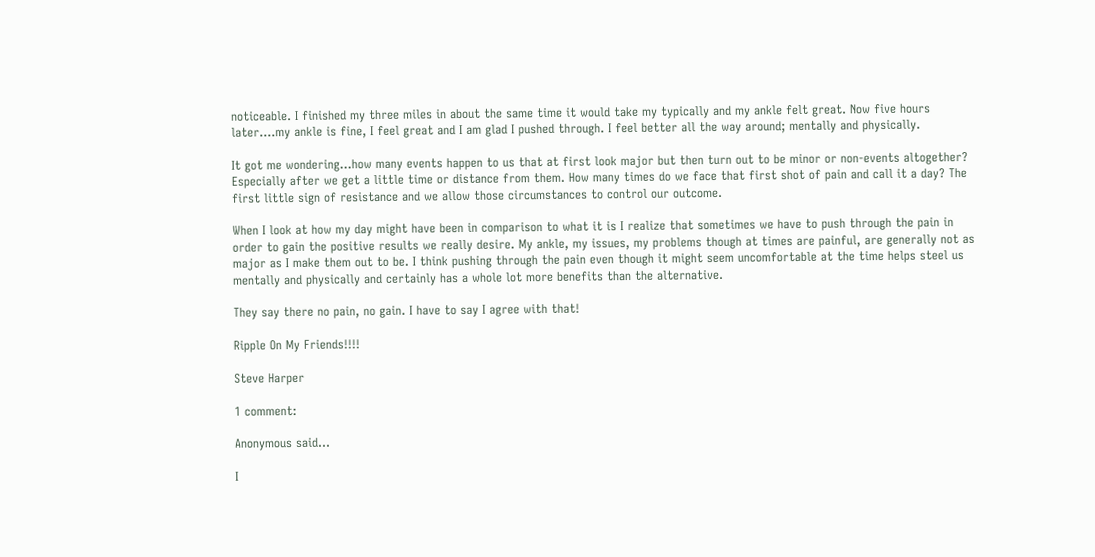noticeable. I finished my three miles in about the same time it would take my typically and my ankle felt great. Now five hours later....my ankle is fine, I feel great and I am glad I pushed through. I feel better all the way around; mentally and physically.

It got me wondering...how many events happen to us that at first look major but then turn out to be minor or non-events altogether? Especially after we get a little time or distance from them. How many times do we face that first shot of pain and call it a day? The first little sign of resistance and we allow those circumstances to control our outcome.

When I look at how my day might have been in comparison to what it is I realize that sometimes we have to push through the pain in order to gain the positive results we really desire. My ankle, my issues, my problems though at times are painful, are generally not as major as I make them out to be. I think pushing through the pain even though it might seem uncomfortable at the time helps steel us mentally and physically and certainly has a whole lot more benefits than the alternative.

They say there no pain, no gain. I have to say I agree with that!

Ripple On My Friends!!!!

Steve Harper

1 comment:

Anonymous said...

I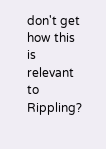don't get how this is relevant to Rippling?